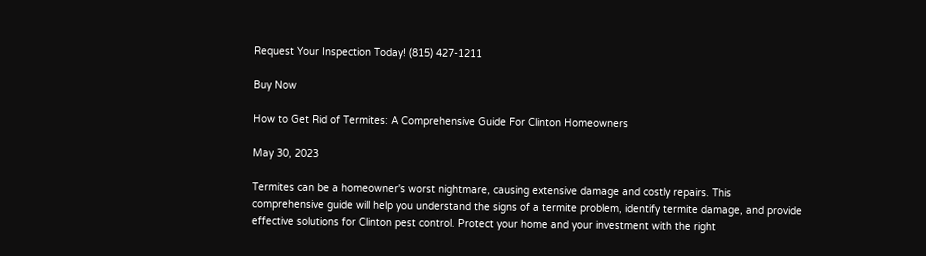Request Your Inspection Today! (815) 427-1211

Buy Now

How to Get Rid of Termites: A Comprehensive Guide For Clinton Homeowners

May 30, 2023

Termites can be a homeowner's worst nightmare, causing extensive damage and costly repairs. This comprehensive guide will help you understand the signs of a termite problem, identify termite damage, and provide effective solutions for Clinton pest control. Protect your home and your investment with the right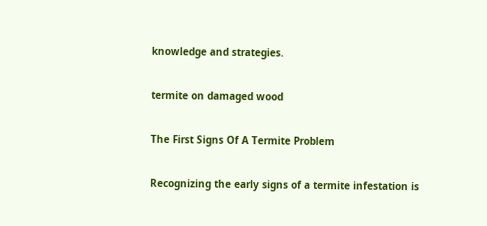knowledge and strategies.

termite on damaged wood

The First Signs Of A Termite Problem

Recognizing the early signs of a termite infestation is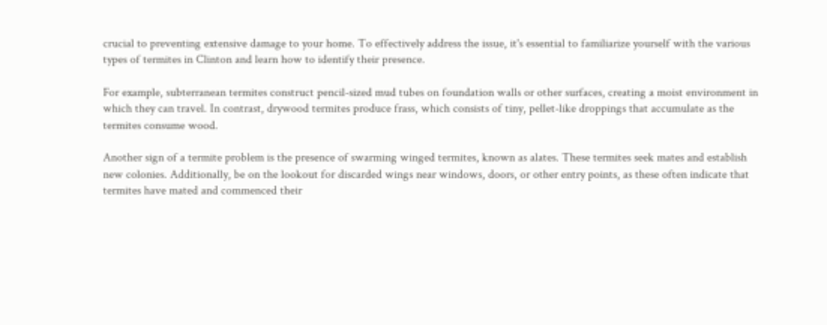crucial to preventing extensive damage to your home. To effectively address the issue, it's essential to familiarize yourself with the various types of termites in Clinton and learn how to identify their presence.

For example, subterranean termites construct pencil-sized mud tubes on foundation walls or other surfaces, creating a moist environment in which they can travel. In contrast, drywood termites produce frass, which consists of tiny, pellet-like droppings that accumulate as the termites consume wood.

Another sign of a termite problem is the presence of swarming winged termites, known as alates. These termites seek mates and establish new colonies. Additionally, be on the lookout for discarded wings near windows, doors, or other entry points, as these often indicate that termites have mated and commenced their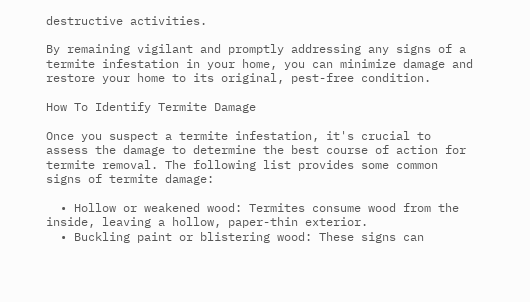destructive activities.

By remaining vigilant and promptly addressing any signs of a termite infestation in your home, you can minimize damage and restore your home to its original, pest-free condition.

How To Identify Termite Damage

Once you suspect a termite infestation, it's crucial to assess the damage to determine the best course of action for termite removal. The following list provides some common signs of termite damage:

  • Hollow or weakened wood: Termites consume wood from the inside, leaving a hollow, paper-thin exterior.
  • Buckling paint or blistering wood: These signs can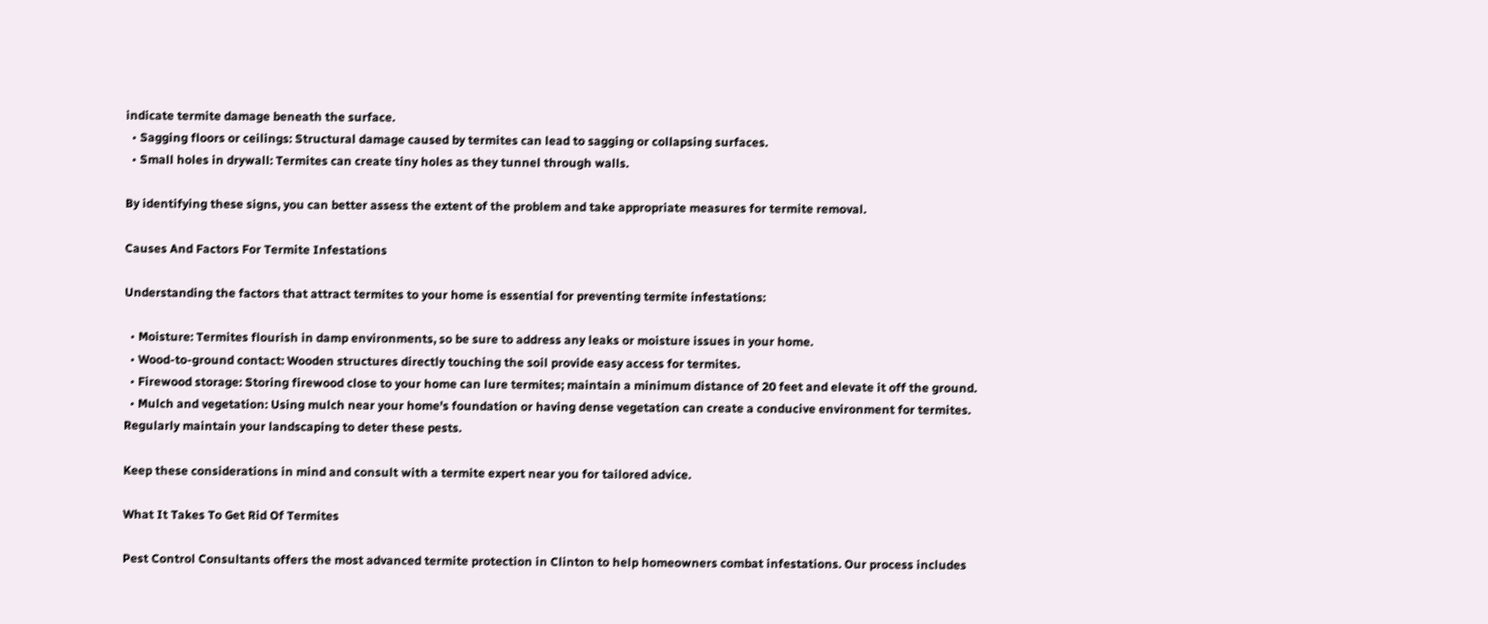indicate termite damage beneath the surface.
  • Sagging floors or ceilings: Structural damage caused by termites can lead to sagging or collapsing surfaces.
  • Small holes in drywall: Termites can create tiny holes as they tunnel through walls.

By identifying these signs, you can better assess the extent of the problem and take appropriate measures for termite removal.

Causes And Factors For Termite Infestations

Understanding the factors that attract termites to your home is essential for preventing termite infestations:

  • Moisture: Termites flourish in damp environments, so be sure to address any leaks or moisture issues in your home.
  • Wood-to-ground contact: Wooden structures directly touching the soil provide easy access for termites.
  • Firewood storage: Storing firewood close to your home can lure termites; maintain a minimum distance of 20 feet and elevate it off the ground.
  • Mulch and vegetation: Using mulch near your home's foundation or having dense vegetation can create a conducive environment for termites. Regularly maintain your landscaping to deter these pests.

Keep these considerations in mind and consult with a termite expert near you for tailored advice.

What It Takes To Get Rid Of Termites

Pest Control Consultants offers the most advanced termite protection in Clinton to help homeowners combat infestations. Our process includes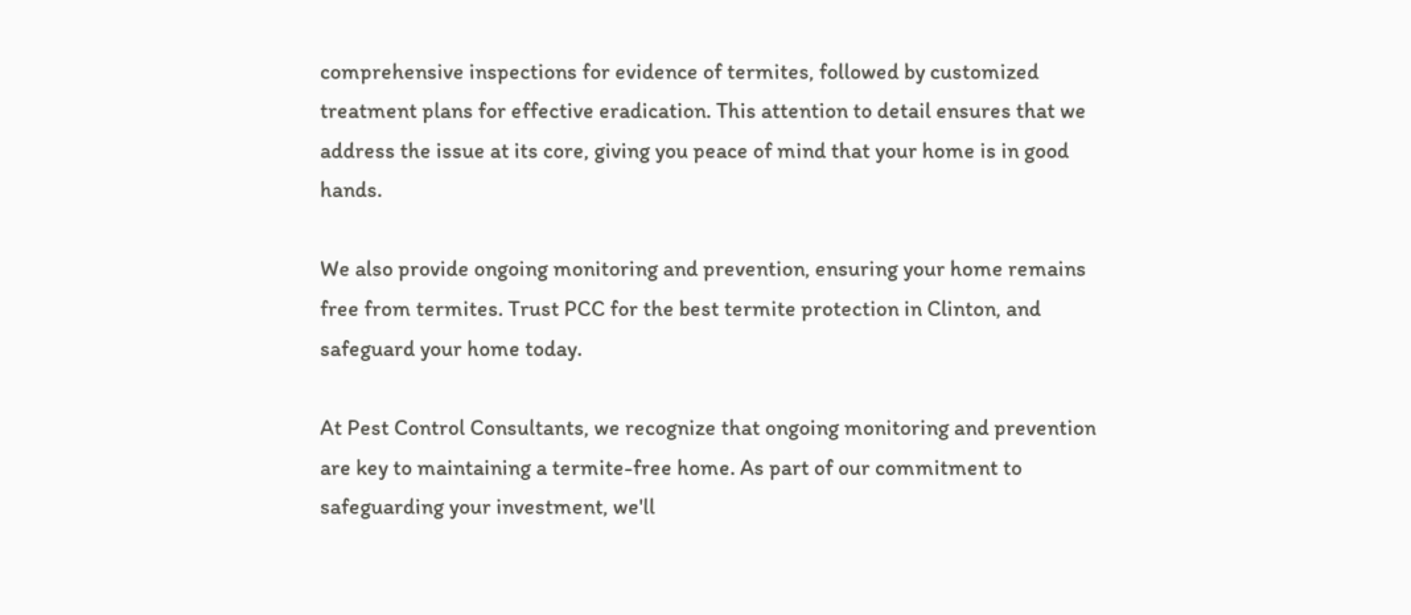comprehensive inspections for evidence of termites, followed by customized treatment plans for effective eradication. This attention to detail ensures that we address the issue at its core, giving you peace of mind that your home is in good hands.

We also provide ongoing monitoring and prevention, ensuring your home remains free from termites. Trust PCC for the best termite protection in Clinton, and safeguard your home today.

At Pest Control Consultants, we recognize that ongoing monitoring and prevention are key to maintaining a termite-free home. As part of our commitment to safeguarding your investment, we'll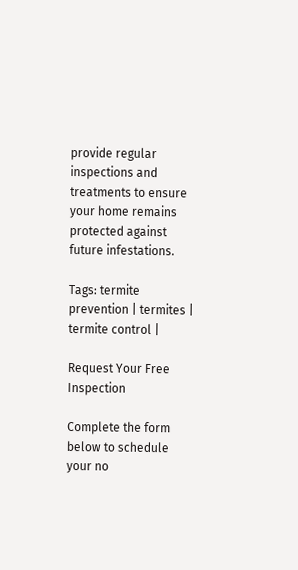provide regular inspections and treatments to ensure your home remains protected against future infestations.

Tags: termite prevention | termites | termite control |

Request Your Free Inspection

Complete the form below to schedule your no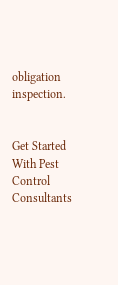obligation inspection.


Get Started With Pest Control Consultants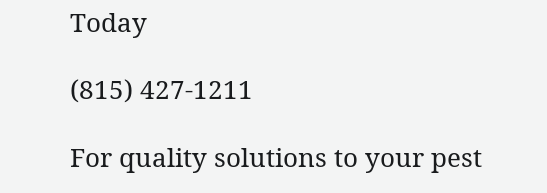Today

(815) 427-1211

For quality solutions to your pest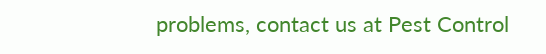problems, contact us at Pest Control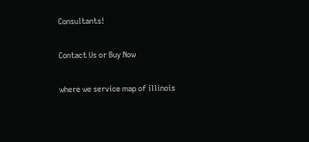Consultants!

Contact Us or Buy Now

where we service map of illinois